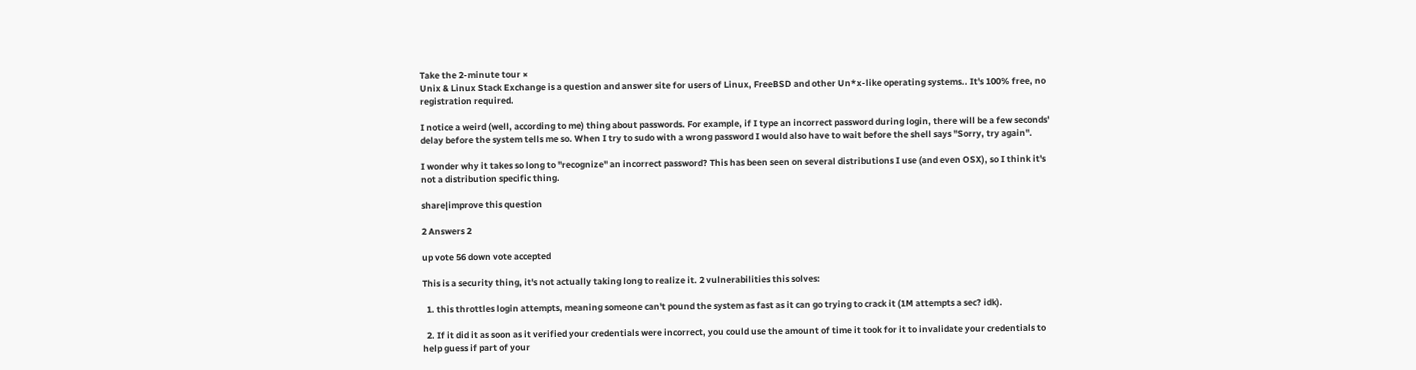Take the 2-minute tour ×
Unix & Linux Stack Exchange is a question and answer site for users of Linux, FreeBSD and other Un*x-like operating systems.. It's 100% free, no registration required.

I notice a weird (well, according to me) thing about passwords. For example, if I type an incorrect password during login, there will be a few seconds' delay before the system tells me so. When I try to sudo with a wrong password I would also have to wait before the shell says "Sorry, try again".

I wonder why it takes so long to "recognize" an incorrect password? This has been seen on several distributions I use (and even OSX), so I think it's not a distribution specific thing.

share|improve this question

2 Answers 2

up vote 56 down vote accepted

This is a security thing, it's not actually taking long to realize it. 2 vulnerabilities this solves:

  1. this throttles login attempts, meaning someone can't pound the system as fast as it can go trying to crack it (1M attempts a sec? idk).

  2. If it did it as soon as it verified your credentials were incorrect, you could use the amount of time it took for it to invalidate your credentials to help guess if part of your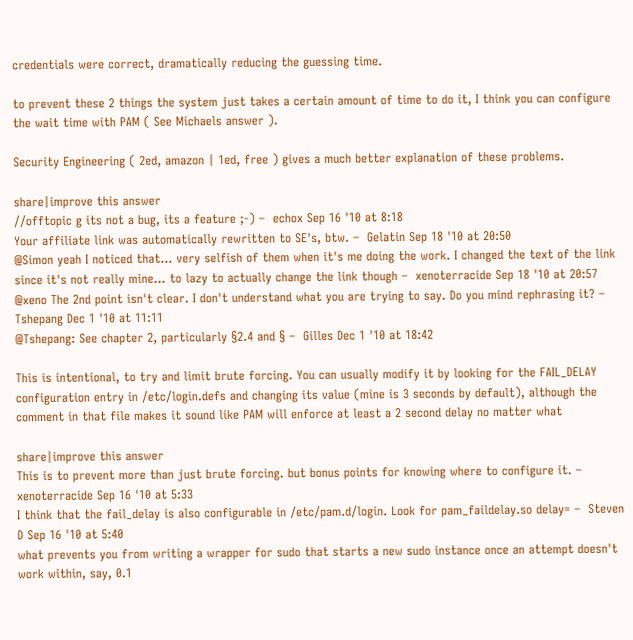credentials were correct, dramatically reducing the guessing time.

to prevent these 2 things the system just takes a certain amount of time to do it, I think you can configure the wait time with PAM ( See Michaels answer ).

Security Engineering ( 2ed, amazon | 1ed, free ) gives a much better explanation of these problems.

share|improve this answer
//offtopic g its not a bug, its a feature ;-) –  echox Sep 16 '10 at 8:18
Your affiliate link was automatically rewritten to SE's, btw. –  Gelatin Sep 18 '10 at 20:50
@Simon yeah I noticed that... very selfish of them when it's me doing the work. I changed the text of the link since it's not really mine... to lazy to actually change the link though –  xenoterracide Sep 18 '10 at 20:57
@xeno The 2nd point isn't clear. I don't understand what you are trying to say. Do you mind rephrasing it? –  Tshepang Dec 1 '10 at 11:11
@Tshepang: See chapter 2, particularly §2.4 and § –  Gilles Dec 1 '10 at 18:42

This is intentional, to try and limit brute forcing. You can usually modify it by looking for the FAIL_DELAY configuration entry in /etc/login.defs and changing its value (mine is 3 seconds by default), although the comment in that file makes it sound like PAM will enforce at least a 2 second delay no matter what

share|improve this answer
This is to prevent more than just brute forcing. but bonus points for knowing where to configure it. –  xenoterracide Sep 16 '10 at 5:33
I think that the fail_delay is also configurable in /etc/pam.d/login. Look for pam_faildelay.so delay= –  Steven D Sep 16 '10 at 5:40
what prevents you from writing a wrapper for sudo that starts a new sudo instance once an attempt doesn't work within, say, 0.1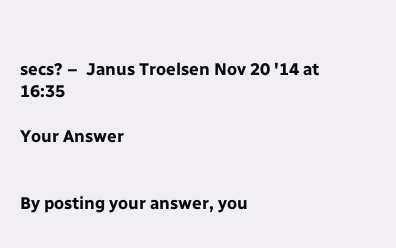secs? –  Janus Troelsen Nov 20 '14 at 16:35

Your Answer


By posting your answer, you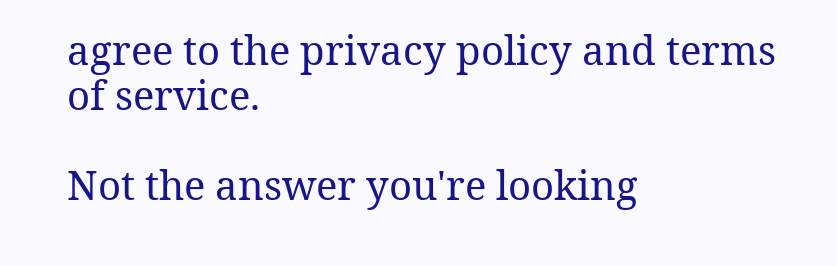agree to the privacy policy and terms of service.

Not the answer you're looking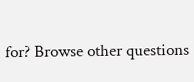for? Browse other questions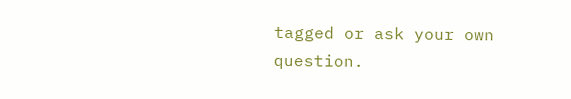tagged or ask your own question.